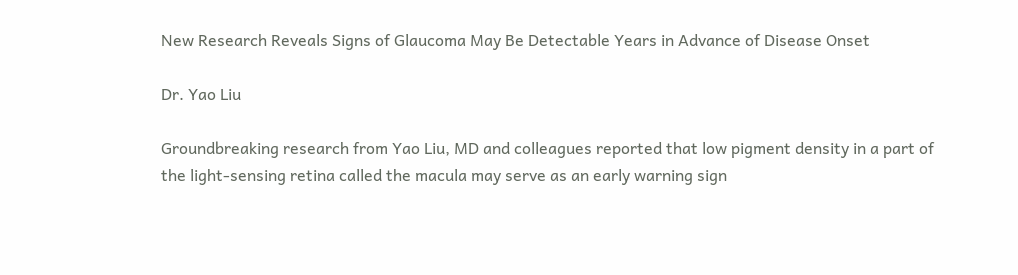New Research Reveals Signs of Glaucoma May Be Detectable Years in Advance of Disease Onset

Dr. Yao Liu

Groundbreaking research from Yao Liu, MD and colleagues reported that low pigment density in a part of the light-sensing retina called the macula may serve as an early warning sign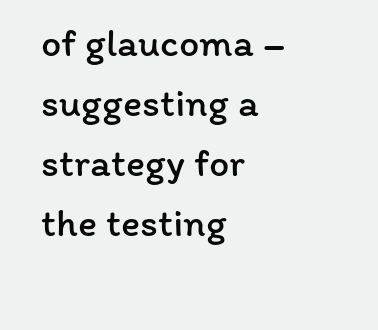of glaucoma – suggesting a strategy for the testing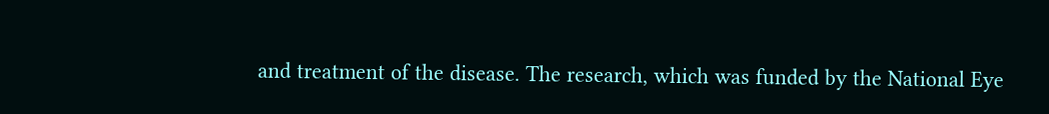and treatment of the disease. The research, which was funded by the National Eye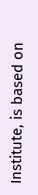Institute, is based on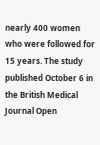nearly 400 women who were followed for 15 years. The study published October 6 in the British Medical Journal Open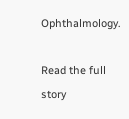Ophthalmology.

Read the full story